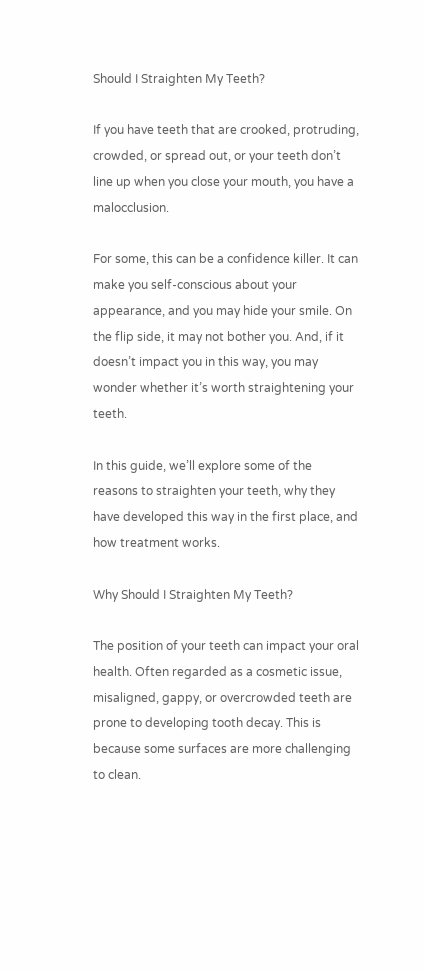Should I Straighten My Teeth?

If you have teeth that are crooked, protruding, crowded, or spread out, or your teeth don’t line up when you close your mouth, you have a malocclusion.

For some, this can be a confidence killer. It can make you self-conscious about your appearance, and you may hide your smile. On the flip side, it may not bother you. And, if it doesn’t impact you in this way, you may wonder whether it’s worth straightening your teeth.

In this guide, we’ll explore some of the reasons to straighten your teeth, why they have developed this way in the first place, and how treatment works.

Why Should I Straighten My Teeth?

The position of your teeth can impact your oral health. Often regarded as a cosmetic issue, misaligned, gappy, or overcrowded teeth are prone to developing tooth decay. This is because some surfaces are more challenging to clean.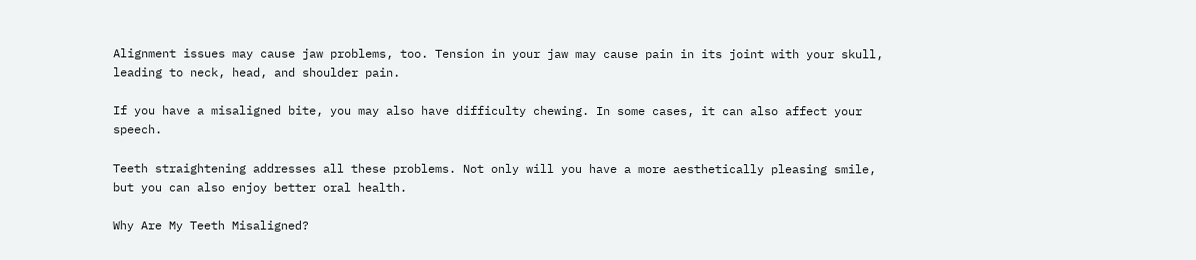Alignment issues may cause jaw problems, too. Tension in your jaw may cause pain in its joint with your skull, leading to neck, head, and shoulder pain.

If you have a misaligned bite, you may also have difficulty chewing. In some cases, it can also affect your speech.

Teeth straightening addresses all these problems. Not only will you have a more aesthetically pleasing smile, but you can also enjoy better oral health.

Why Are My Teeth Misaligned?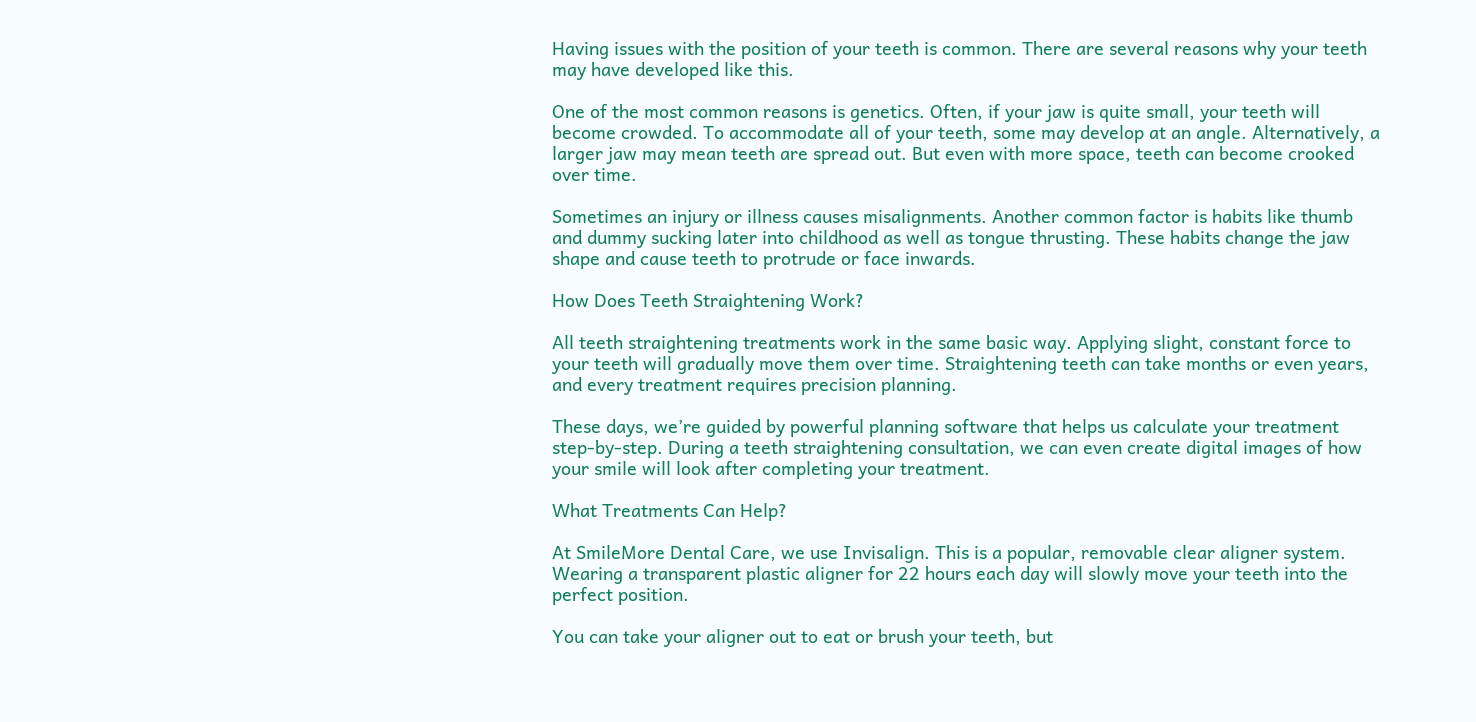Having issues with the position of your teeth is common. There are several reasons why your teeth may have developed like this.

One of the most common reasons is genetics. Often, if your jaw is quite small, your teeth will become crowded. To accommodate all of your teeth, some may develop at an angle. Alternatively, a larger jaw may mean teeth are spread out. But even with more space, teeth can become crooked over time.

Sometimes an injury or illness causes misalignments. Another common factor is habits like thumb and dummy sucking later into childhood as well as tongue thrusting. These habits change the jaw shape and cause teeth to protrude or face inwards.

How Does Teeth Straightening Work?

All teeth straightening treatments work in the same basic way. Applying slight, constant force to your teeth will gradually move them over time. Straightening teeth can take months or even years, and every treatment requires precision planning.

These days, we’re guided by powerful planning software that helps us calculate your treatment step-by-step. During a teeth straightening consultation, we can even create digital images of how your smile will look after completing your treatment.

What Treatments Can Help?

At SmileMore Dental Care, we use Invisalign. This is a popular, removable clear aligner system. Wearing a transparent plastic aligner for 22 hours each day will slowly move your teeth into the perfect position.

You can take your aligner out to eat or brush your teeth, but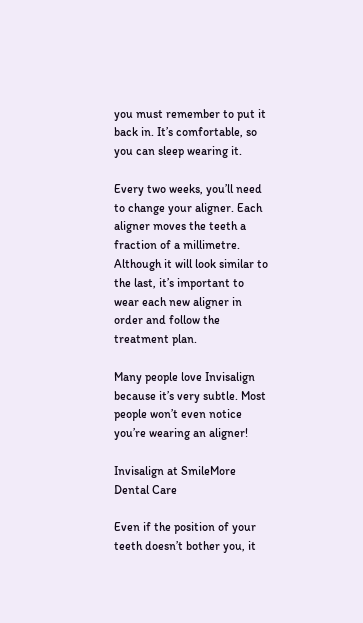you must remember to put it back in. It’s comfortable, so you can sleep wearing it.

Every two weeks, you’ll need to change your aligner. Each aligner moves the teeth a fraction of a millimetre. Although it will look similar to the last, it’s important to wear each new aligner in order and follow the treatment plan.

Many people love Invisalign because it’s very subtle. Most people won’t even notice you’re wearing an aligner!

Invisalign at SmileMore Dental Care

Even if the position of your teeth doesn’t bother you, it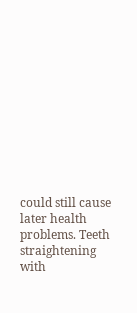could still cause later health problems. Teeth straightening with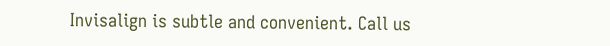Invisalign is subtle and convenient. Call us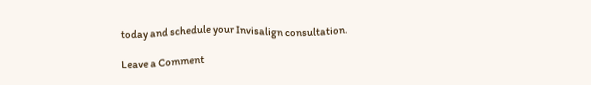today and schedule your Invisalign consultation.

Leave a Comment